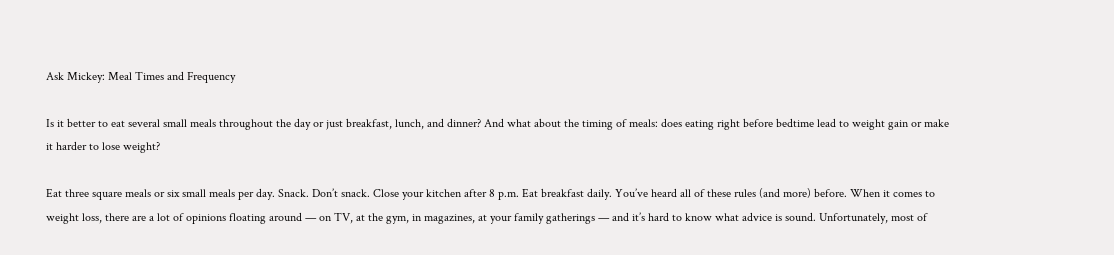Ask Mickey: Meal Times and Frequency

Is it better to eat several small meals throughout the day or just breakfast, lunch, and dinner? And what about the timing of meals: does eating right before bedtime lead to weight gain or make it harder to lose weight?

Eat three square meals or six small meals per day. Snack. Don’t snack. Close your kitchen after 8 p.m. Eat breakfast daily. You’ve heard all of these rules (and more) before. When it comes to weight loss, there are a lot of opinions floating around — on TV, at the gym, in magazines, at your family gatherings — and it’s hard to know what advice is sound. Unfortunately, most of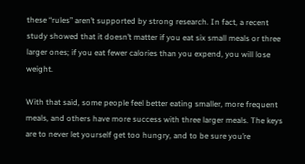these “rules” aren’t supported by strong research. In fact, a recent study showed that it doesn’t matter if you eat six small meals or three larger ones; if you eat fewer calories than you expend, you will lose weight.

With that said, some people feel better eating smaller, more frequent meals, and others have more success with three larger meals. The keys are to never let yourself get too hungry, and to be sure you’re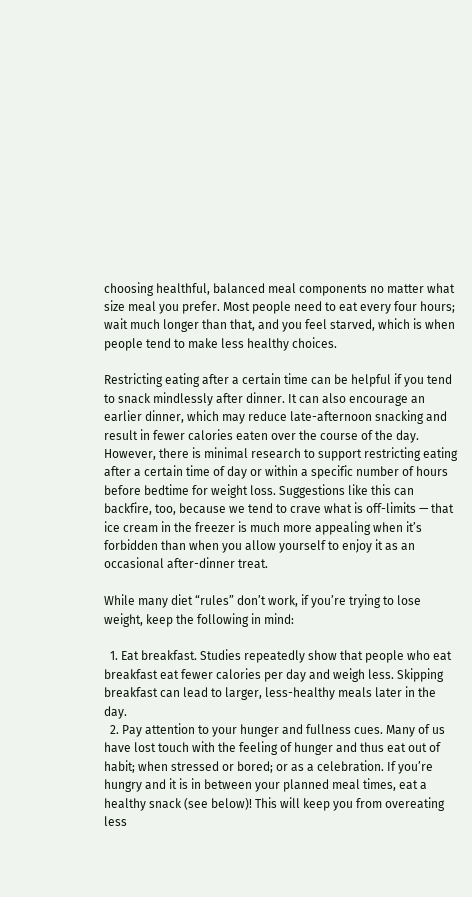choosing healthful, balanced meal components no matter what size meal you prefer. Most people need to eat every four hours; wait much longer than that, and you feel starved, which is when people tend to make less healthy choices.

Restricting eating after a certain time can be helpful if you tend to snack mindlessly after dinner. It can also encourage an earlier dinner, which may reduce late-afternoon snacking and result in fewer calories eaten over the course of the day. However, there is minimal research to support restricting eating after a certain time of day or within a specific number of hours before bedtime for weight loss. Suggestions like this can backfire, too, because we tend to crave what is off-limits — that ice cream in the freezer is much more appealing when it’s forbidden than when you allow yourself to enjoy it as an occasional after-dinner treat.

While many diet “rules” don’t work, if you’re trying to lose weight, keep the following in mind:

  1. Eat breakfast. Studies repeatedly show that people who eat breakfast eat fewer calories per day and weigh less. Skipping breakfast can lead to larger, less-healthy meals later in the day.
  2. Pay attention to your hunger and fullness cues. Many of us have lost touch with the feeling of hunger and thus eat out of habit; when stressed or bored; or as a celebration. If you’re hungry and it is in between your planned meal times, eat a healthy snack (see below)! This will keep you from overeating less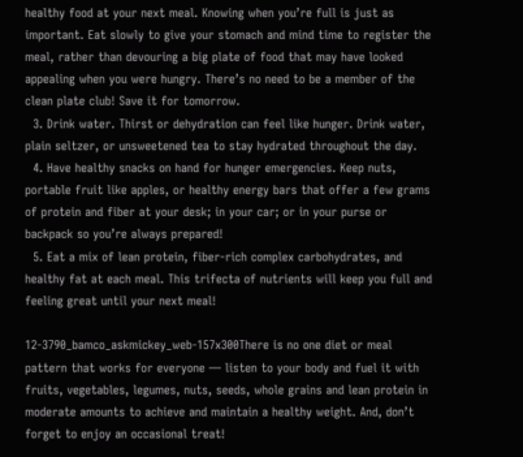healthy food at your next meal. Knowing when you’re full is just as important. Eat slowly to give your stomach and mind time to register the meal, rather than devouring a big plate of food that may have looked appealing when you were hungry. There’s no need to be a member of the clean plate club! Save it for tomorrow.
  3. Drink water. Thirst or dehydration can feel like hunger. Drink water, plain seltzer, or unsweetened tea to stay hydrated throughout the day.
  4. Have healthy snacks on hand for hunger emergencies. Keep nuts, portable fruit like apples, or healthy energy bars that offer a few grams of protein and fiber at your desk; in your car; or in your purse or backpack so you’re always prepared!
  5. Eat a mix of lean protein, fiber-rich complex carbohydrates, and healthy fat at each meal. This trifecta of nutrients will keep you full and feeling great until your next meal!

12-3790_bamco_askmickey_web-157x300There is no one diet or meal pattern that works for everyone — listen to your body and fuel it with fruits, vegetables, legumes, nuts, seeds, whole grains and lean protein in moderate amounts to achieve and maintain a healthy weight. And, don’t forget to enjoy an occasional treat!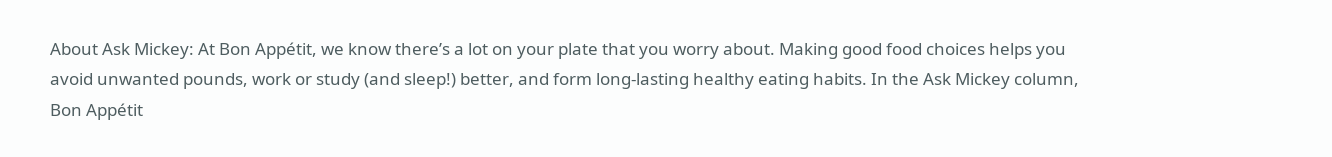About Ask Mickey: At Bon Appétit, we know there’s a lot on your plate that you worry about. Making good food choices helps you avoid unwanted pounds, work or study (and sleep!) better, and form long-lasting healthy eating habits. In the Ask Mickey column, Bon Appétit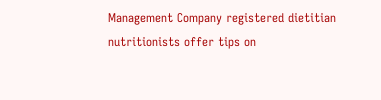Management Company registered dietitian nutritionists offer tips on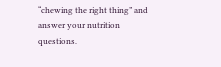“chewing the right thing” and answer your nutrition questions.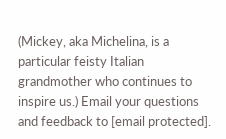(Mickey, aka Michelina, is a particular feisty Italian grandmother who continues to inspire us.) Email your questions and feedback to [email protected].